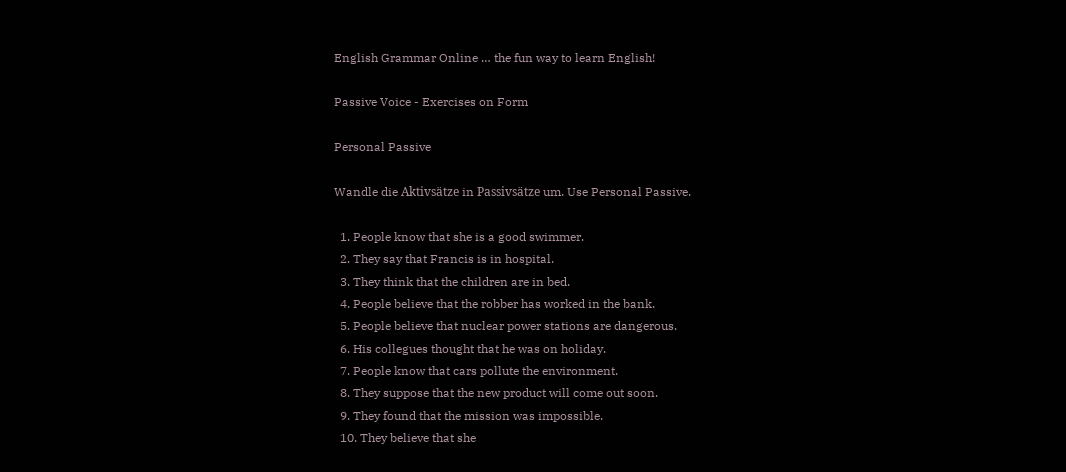English Grammar Online … the fun way to learn English!

Passive Voice - Exercises on Form

Personal Passive

Wandle die Aktivsätze in Passivsätze um. Use Personal Passive.

  1. People know that she is a good swimmer.
  2. They say that Francis is in hospital.
  3. They think that the children are in bed.
  4. People believe that the robber has worked in the bank.
  5. People believe that nuclear power stations are dangerous.
  6. His collegues thought that he was on holiday.
  7. People know that cars pollute the environment.
  8. They suppose that the new product will come out soon.
  9. They found that the mission was impossible.
  10. They believe that she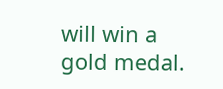will win a gold medal.